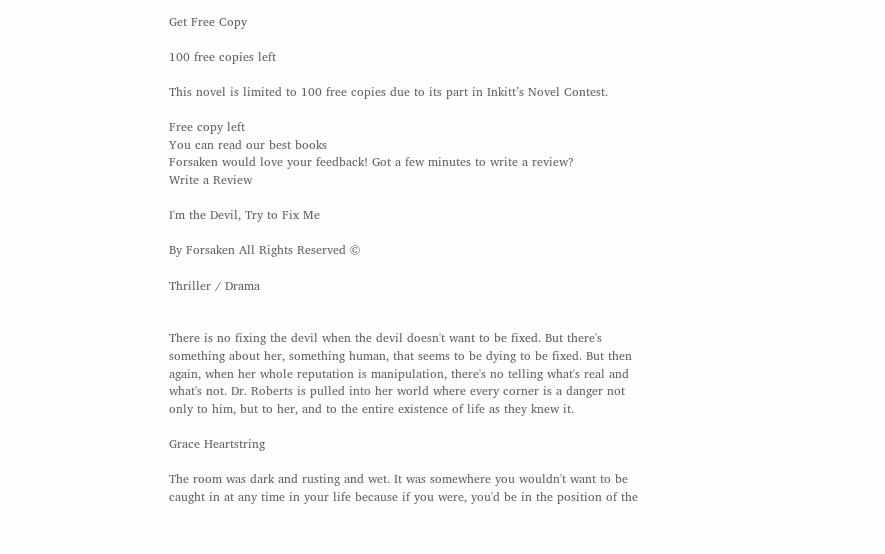Get Free Copy

100 free copies left

This novel is limited to 100 free copies due to its part in Inkitt’s Novel Contest.

Free copy left
You can read our best books
Forsaken would love your feedback! Got a few minutes to write a review?
Write a Review

I'm the Devil, Try to Fix Me

By Forsaken All Rights Reserved ©

Thriller / Drama


There is no fixing the devil when the devil doesn't want to be fixed. But there's something about her, something human, that seems to be dying to be fixed. But then again, when her whole reputation is manipulation, there's no telling what's real and what's not. Dr. Roberts is pulled into her world where every corner is a danger not only to him, but to her, and to the entire existence of life as they knew it.

Grace Heartstring

The room was dark and rusting and wet. It was somewhere you wouldn't want to be caught in at any time in your life because if you were, you'd be in the position of the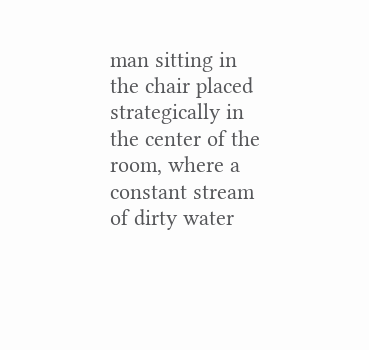man sitting in the chair placed strategically in the center of the room, where a constant stream of dirty water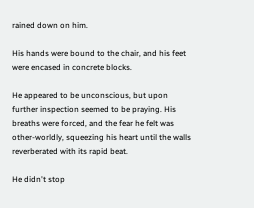rained down on him.

His hands were bound to the chair, and his feet were encased in concrete blocks.

He appeared to be unconscious, but upon further inspection seemed to be praying. His breaths were forced, and the fear he felt was other-worldly, squeezing his heart until the walls reverberated with its rapid beat.

He didn't stop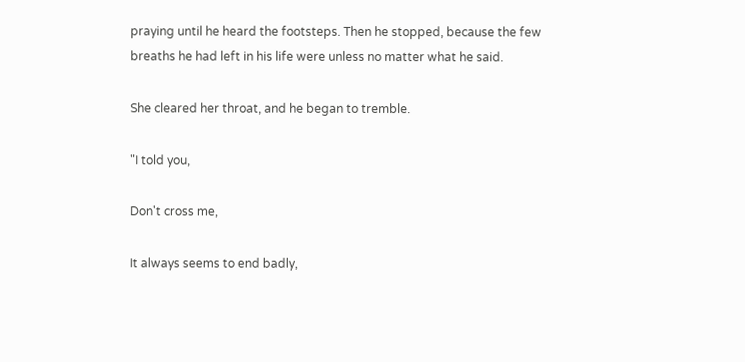praying until he heard the footsteps. Then he stopped, because the few breaths he had left in his life were unless no matter what he said.

She cleared her throat, and he began to tremble.

"I told you,

Don't cross me,

It always seems to end badly,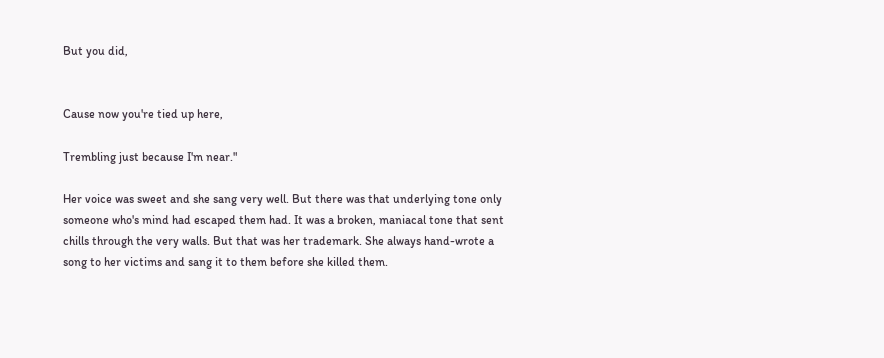But you did,


Cause now you're tied up here,

Trembling just because I'm near."

Her voice was sweet and she sang very well. But there was that underlying tone only  someone who's mind had escaped them had. It was a broken, maniacal tone that sent chills through the very walls. But that was her trademark. She always hand-wrote a song to her victims and sang it to them before she killed them.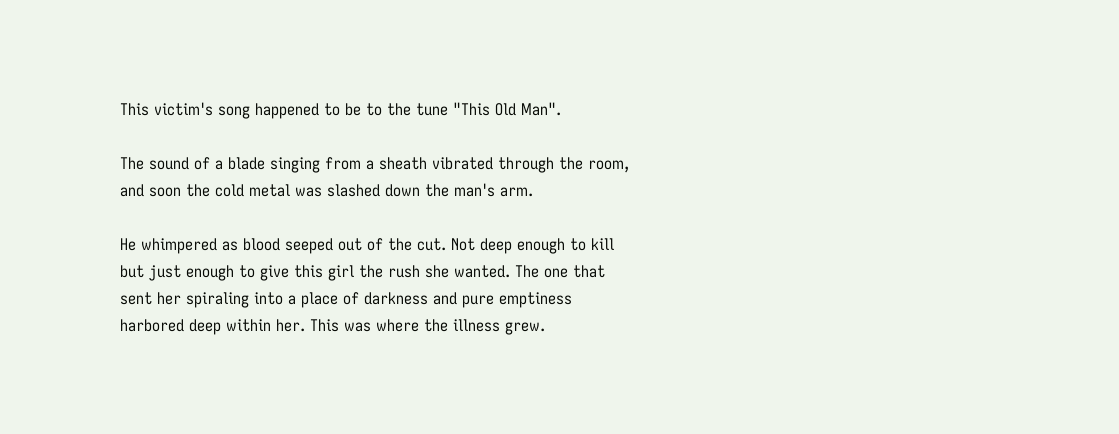This victim's song happened to be to the tune "This Old Man".

The sound of a blade singing from a sheath vibrated through the room, and soon the cold metal was slashed down the man's arm.

He whimpered as blood seeped out of the cut. Not deep enough to kill but just enough to give this girl the rush she wanted. The one that sent her spiraling into a place of darkness and pure emptiness harbored deep within her. This was where the illness grew.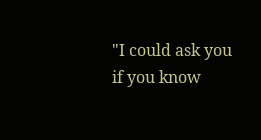"I could ask you if you know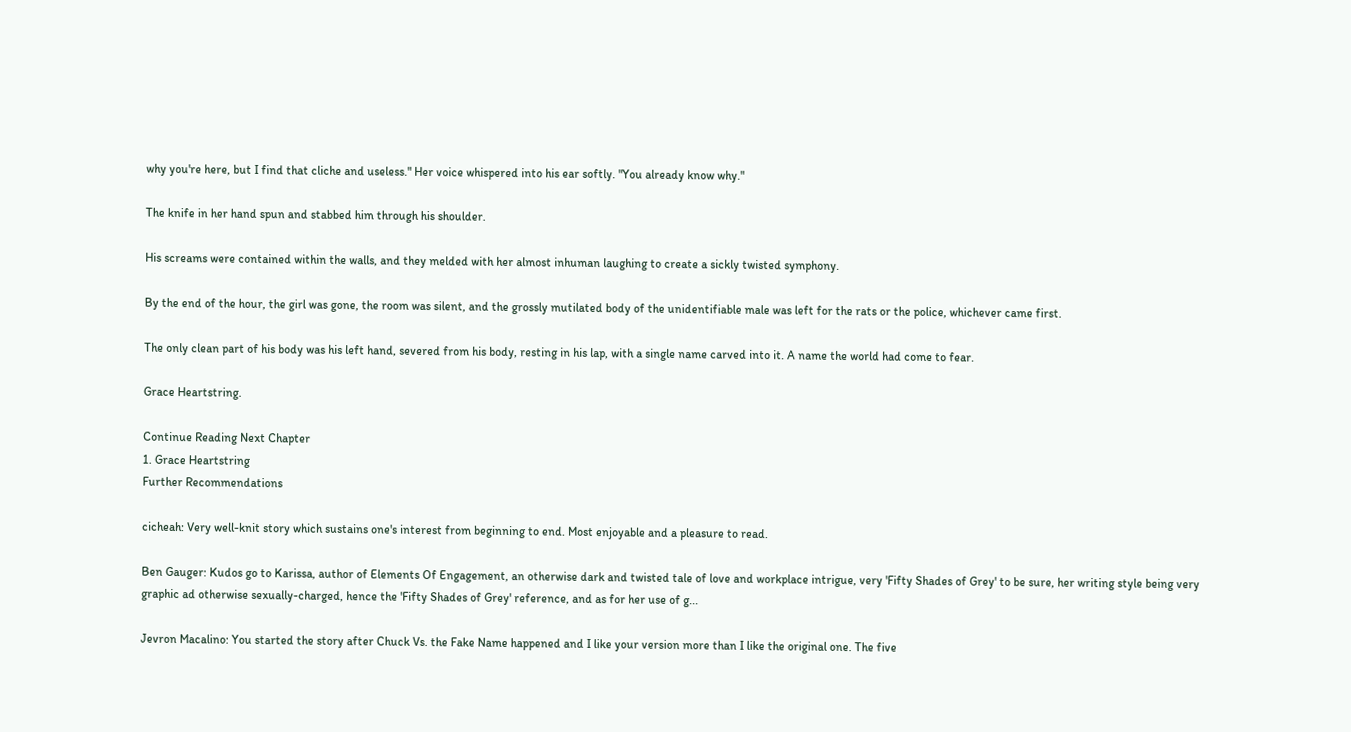why you're here, but I find that cliche and useless." Her voice whispered into his ear softly. "You already know why."

The knife in her hand spun and stabbed him through his shoulder.

His screams were contained within the walls, and they melded with her almost inhuman laughing to create a sickly twisted symphony.

By the end of the hour, the girl was gone, the room was silent, and the grossly mutilated body of the unidentifiable male was left for the rats or the police, whichever came first.

The only clean part of his body was his left hand, severed from his body, resting in his lap, with a single name carved into it. A name the world had come to fear.

Grace Heartstring.

Continue Reading Next Chapter
1. Grace Heartstring
Further Recommendations

cicheah: Very well-knit story which sustains one's interest from beginning to end. Most enjoyable and a pleasure to read.

Ben Gauger: Kudos go to Karissa, author of Elements Of Engagement, an otherwise dark and twisted tale of love and workplace intrigue, very 'Fifty Shades of Grey' to be sure, her writing style being very graphic ad otherwise sexually-charged, hence the 'Fifty Shades of Grey' reference, and as for her use of g...

Jevron Macalino: You started the story after Chuck Vs. the Fake Name happened and I like your version more than I like the original one. The five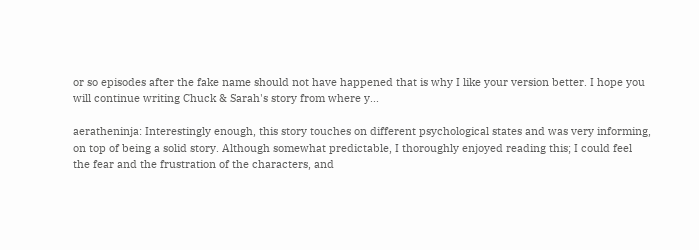or so episodes after the fake name should not have happened that is why I like your version better. I hope you will continue writing Chuck & Sarah's story from where y...

aeratheninja: Interestingly enough, this story touches on different psychological states and was very informing, on top of being a solid story. Although somewhat predictable, I thoroughly enjoyed reading this; I could feel the fear and the frustration of the characters, and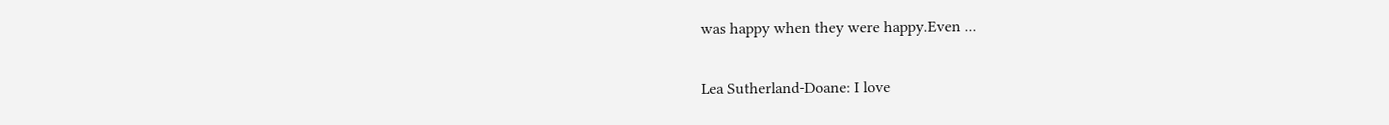was happy when they were happy.Even ...

Lea Sutherland-Doane: I love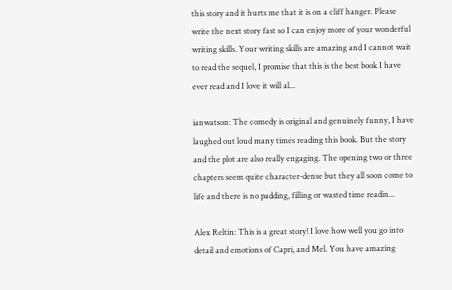this story and it hurts me that it is on a cliff hanger. Please write the next story fast so I can enjoy more of your wonderful writing skills. Your writing skills are amazing and I cannot wait to read the sequel, I promise that this is the best book I have ever read and I love it will al...

ianwatson: The comedy is original and genuinely funny, I have laughed out loud many times reading this book. But the story and the plot are also really engaging. The opening two or three chapters seem quite character-dense but they all soon come to life and there is no padding, filling or wasted time readin...

Alex Reltin: This is a great story! I love how well you go into detail and emotions of Capri, and Mel. You have amazing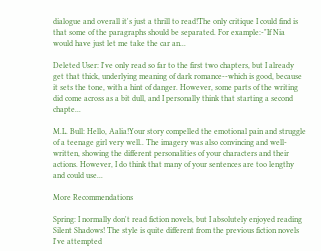dialogue and overall it's just a thrill to read!The only critique I could find is that some of the paragraphs should be separated. For example:-"If Nia would have just let me take the car an...

Deleted User: I've only read so far to the first two chapters, but I already get that thick, underlying meaning of dark romance--which is good, because it sets the tone, with a hint of danger. However, some parts of the writing did come across as a bit dull, and I personally think that starting a second chapte...

M.L. Bull: Hello, Aalia!Your story compelled the emotional pain and struggle of a teenage girl very well.. The imagery was also convincing and well-written, showing the different personalities of your characters and their actions. However, I do think that many of your sentences are too lengthy and could use...

More Recommendations

Spring: I normally don't read fiction novels, but I absolutely enjoyed reading Silent Shadows! The style is quite different from the previous fiction novels I've attempted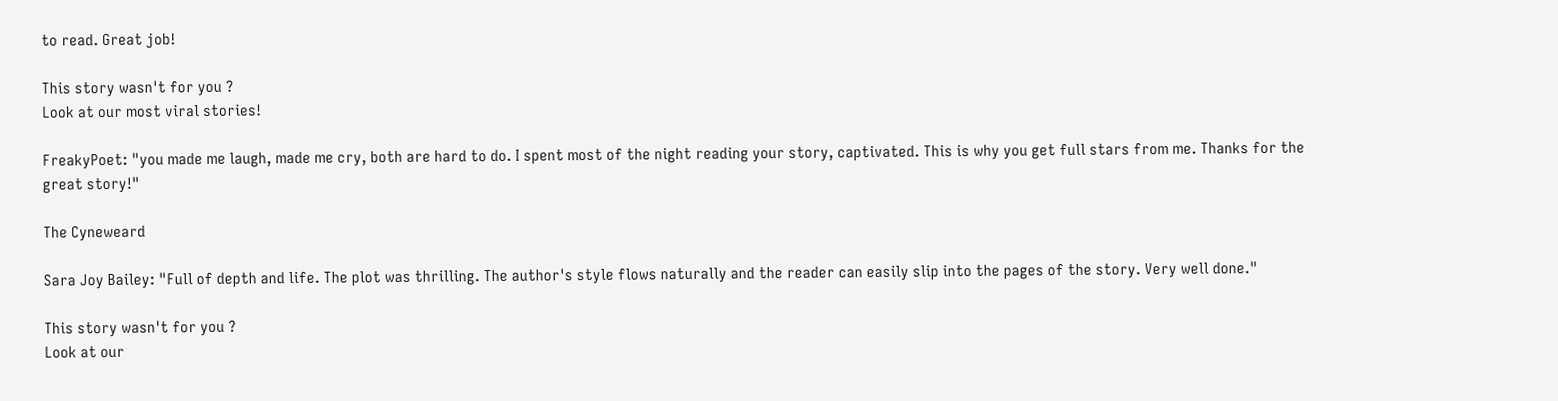to read. Great job!

This story wasn't for you ?
Look at our most viral stories!

FreakyPoet: "you made me laugh, made me cry, both are hard to do. I spent most of the night reading your story, captivated. This is why you get full stars from me. Thanks for the great story!"

The Cyneweard

Sara Joy Bailey: "Full of depth and life. The plot was thrilling. The author's style flows naturally and the reader can easily slip into the pages of the story. Very well done."

This story wasn't for you ?
Look at our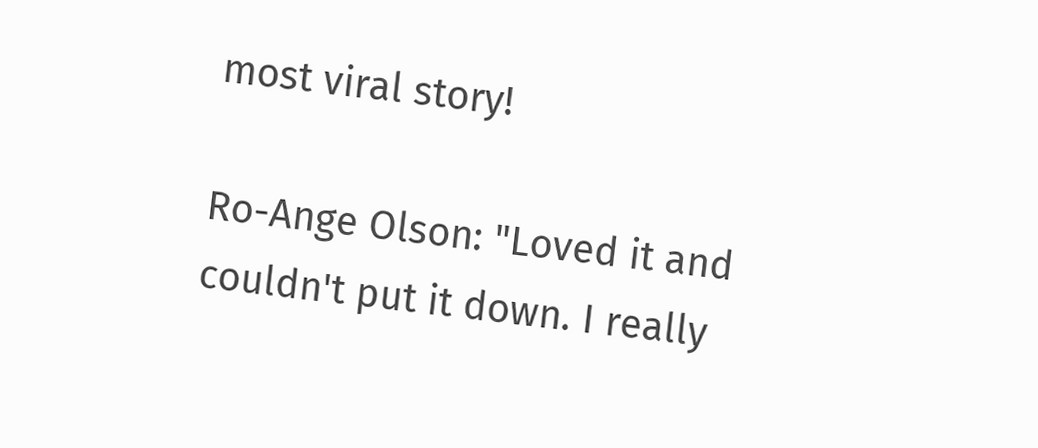most viral story!

Ro-Ange Olson: "Loved it and couldn't put it down. I really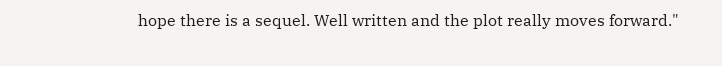hope there is a sequel. Well written and the plot really moves forward."